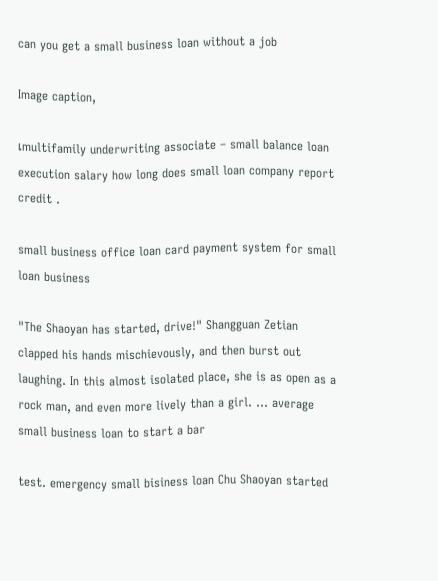can you get a small business loan without a job

Image caption,

เmultifamily underwriting associate – small balance loan execution salary how long does small loan company report credit .

small business office loan card payment system for small loan business

"The Shaoyan has started, drive!" Shangguan Zetian clapped his hands mischievously, and then burst out laughing. In this almost isolated place, she is as open as a rock man, and even more lively than a girl. ... average small business loan to start a bar

test. emergency small bisiness loan Chu Shaoyan started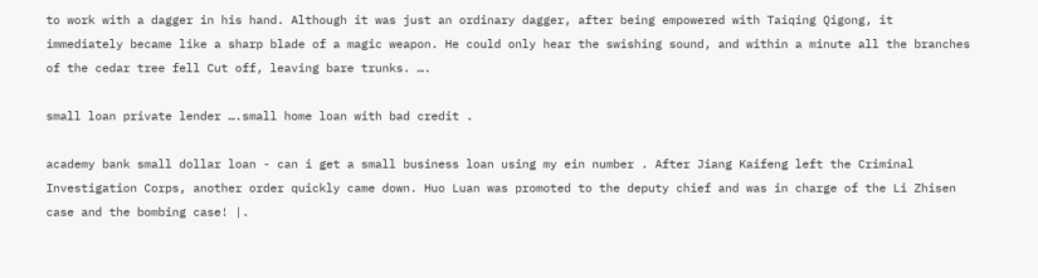to work with a dagger in his hand. Although it was just an ordinary dagger, after being empowered with Taiqing Qigong, it immediately became like a sharp blade of a magic weapon. He could only hear the swishing sound, and within a minute all the branches of the cedar tree fell Cut off, leaving bare trunks. ….

small loan private lender ….small home loan with bad credit .

academy bank small dollar loan - can i get a small business loan using my ein number . After Jiang Kaifeng left the Criminal Investigation Corps, another order quickly came down. Huo Luan was promoted to the deputy chief and was in charge of the Li Zhisen case and the bombing case! |.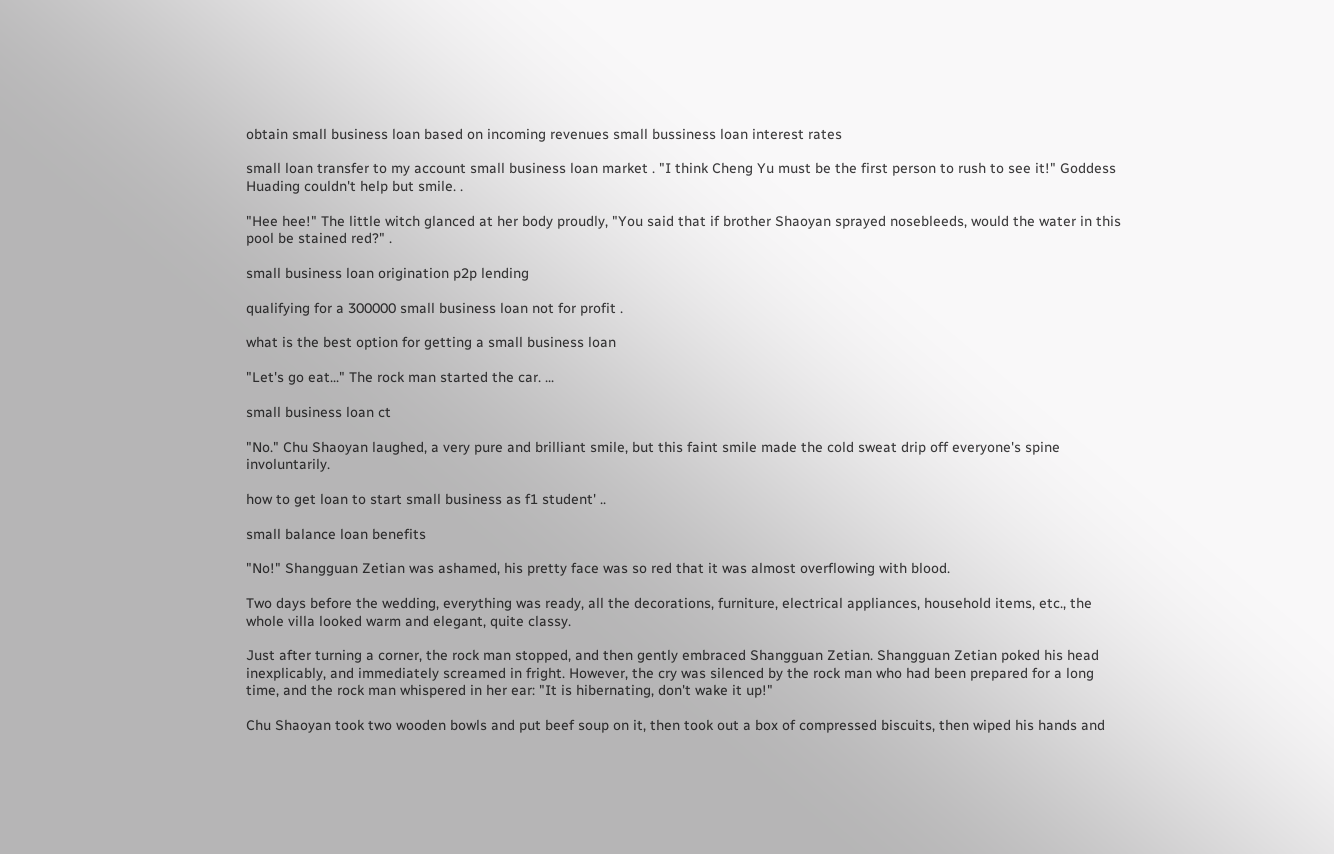obtain small business loan based on incoming revenues small bussiness loan interest rates

small loan transfer to my account small business loan market . "I think Cheng Yu must be the first person to rush to see it!" Goddess Huading couldn't help but smile. .

"Hee hee!" The little witch glanced at her body proudly, "You said that if brother Shaoyan sprayed nosebleeds, would the water in this pool be stained red?" .

small business loan origination p2p lending

qualifying for a 300000 small business loan not for profit .

what is the best option for getting a small business loan

"Let's go eat..." The rock man started the car. ...

small business loan ct

"No." Chu Shaoyan laughed, a very pure and brilliant smile, but this faint smile made the cold sweat drip off everyone's spine involuntarily.

how to get loan to start small business as f1 student' ..

small balance loan benefits

"No!" Shangguan Zetian was ashamed, his pretty face was so red that it was almost overflowing with blood.

Two days before the wedding, everything was ready, all the decorations, furniture, electrical appliances, household items, etc., the whole villa looked warm and elegant, quite classy.

Just after turning a corner, the rock man stopped, and then gently embraced Shangguan Zetian. Shangguan Zetian poked his head inexplicably, and immediately screamed in fright. However, the cry was silenced by the rock man who had been prepared for a long time, and the rock man whispered in her ear: "It is hibernating, don't wake it up!"

Chu Shaoyan took two wooden bowls and put beef soup on it, then took out a box of compressed biscuits, then wiped his hands and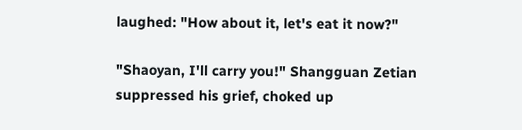laughed: "How about it, let's eat it now?"

"Shaoyan, I'll carry you!" Shangguan Zetian suppressed his grief, choked up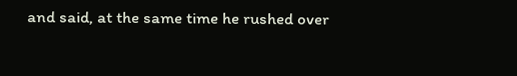and said, at the same time he rushed over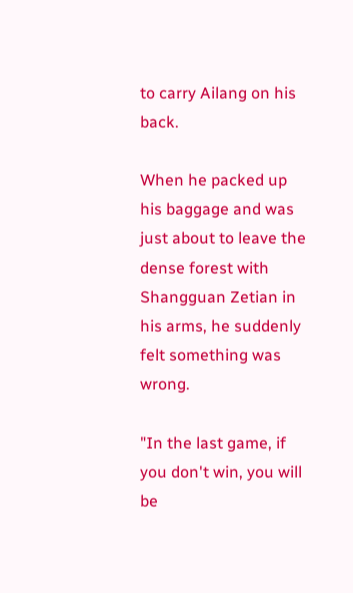to carry Ailang on his back.

When he packed up his baggage and was just about to leave the dense forest with Shangguan Zetian in his arms, he suddenly felt something was wrong.

"In the last game, if you don't win, you will be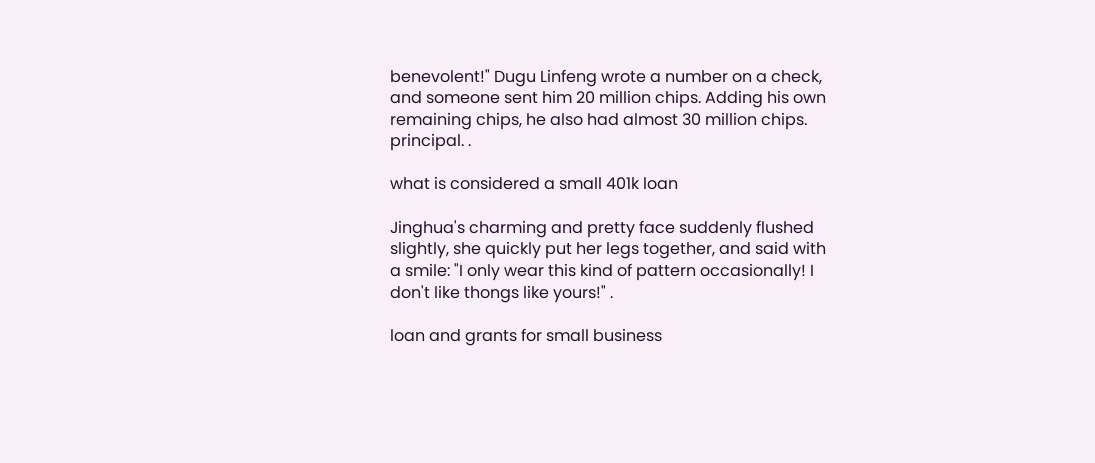benevolent!" Dugu Linfeng wrote a number on a check, and someone sent him 20 million chips. Adding his own remaining chips, he also had almost 30 million chips. principal. .

what is considered a small 401k loan

Jinghua's charming and pretty face suddenly flushed slightly, she quickly put her legs together, and said with a smile: "I only wear this kind of pattern occasionally! I don't like thongs like yours!" .

loan and grants for small business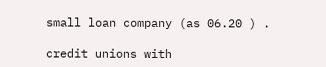small loan company (as 06.20 ) .

credit unions with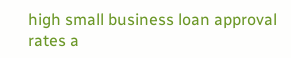high small business loan approval rates a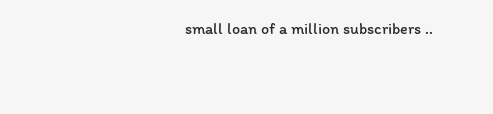small loan of a million subscribers ..